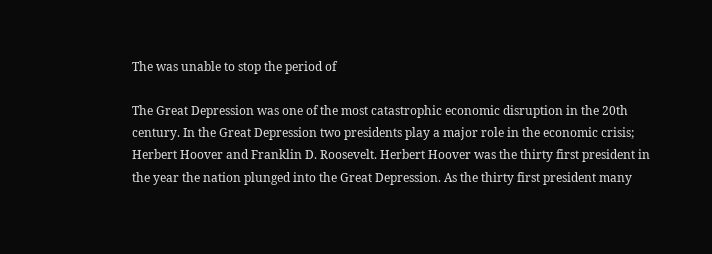The was unable to stop the period of

The Great Depression was one of the most catastrophic economic disruption in the 20th century. In the Great Depression two presidents play a major role in the economic crisis; Herbert Hoover and Franklin D. Roosevelt. Herbert Hoover was the thirty first president in the year the nation plunged into the Great Depression. As the thirty first president many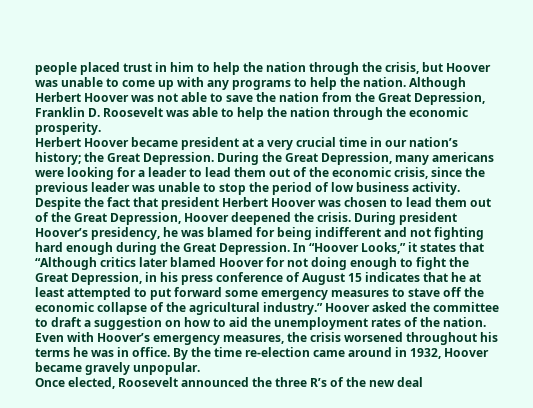people placed trust in him to help the nation through the crisis, but Hoover was unable to come up with any programs to help the nation. Although Herbert Hoover was not able to save the nation from the Great Depression, Franklin D. Roosevelt was able to help the nation through the economic prosperity.
Herbert Hoover became president at a very crucial time in our nation’s history; the Great Depression. During the Great Depression, many americans were looking for a leader to lead them out of the economic crisis, since the previous leader was unable to stop the period of low business activity. Despite the fact that president Herbert Hoover was chosen to lead them out of the Great Depression, Hoover deepened the crisis. During president Hoover’s presidency, he was blamed for being indifferent and not fighting hard enough during the Great Depression. In “Hoover Looks,” it states that “Although critics later blamed Hoover for not doing enough to fight the Great Depression, in his press conference of August 15 indicates that he at least attempted to put forward some emergency measures to stave off the economic collapse of the agricultural industry.” Hoover asked the committee to draft a suggestion on how to aid the unemployment rates of the nation. Even with Hoover’s emergency measures, the crisis worsened throughout his terms he was in office. By the time re-election came around in 1932, Hoover became gravely unpopular.
Once elected, Roosevelt announced the three R’s of the new deal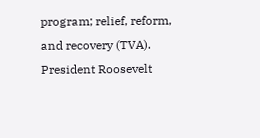program; relief, reform, and recovery (TVA). President Roosevelt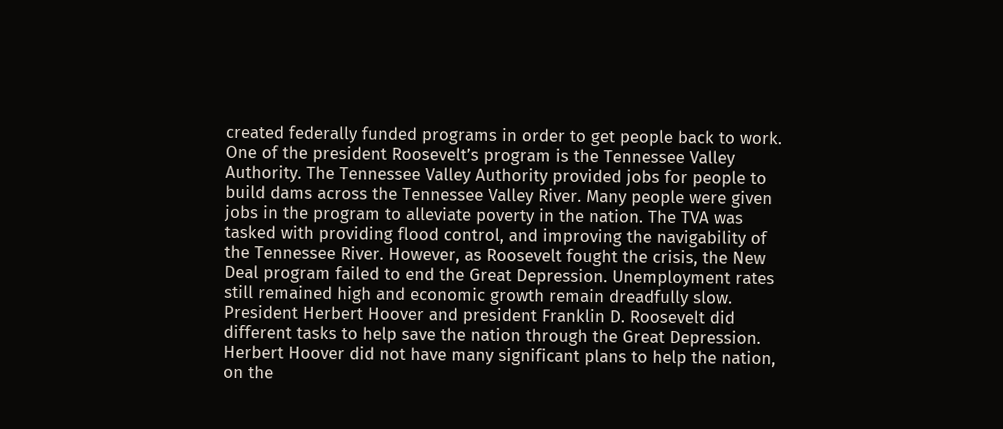created federally funded programs in order to get people back to work. One of the president Roosevelt’s program is the Tennessee Valley Authority. The Tennessee Valley Authority provided jobs for people to build dams across the Tennessee Valley River. Many people were given jobs in the program to alleviate poverty in the nation. The TVA was tasked with providing flood control, and improving the navigability of the Tennessee River. However, as Roosevelt fought the crisis, the New Deal program failed to end the Great Depression. Unemployment rates still remained high and economic growth remain dreadfully slow.
President Herbert Hoover and president Franklin D. Roosevelt did different tasks to help save the nation through the Great Depression. Herbert Hoover did not have many significant plans to help the nation, on the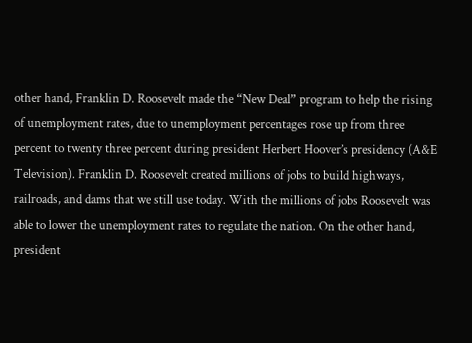other hand, Franklin D. Roosevelt made the “New Deal” program to help the rising of unemployment rates, due to unemployment percentages rose up from three percent to twenty three percent during president Herbert Hoover’s presidency (A&E Television). Franklin D. Roosevelt created millions of jobs to build highways, railroads, and dams that we still use today. With the millions of jobs Roosevelt was able to lower the unemployment rates to regulate the nation. On the other hand, president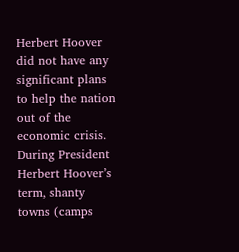Herbert Hoover did not have any significant plans to help the nation out of the economic crisis. During President Herbert Hoover’s term, shanty towns (camps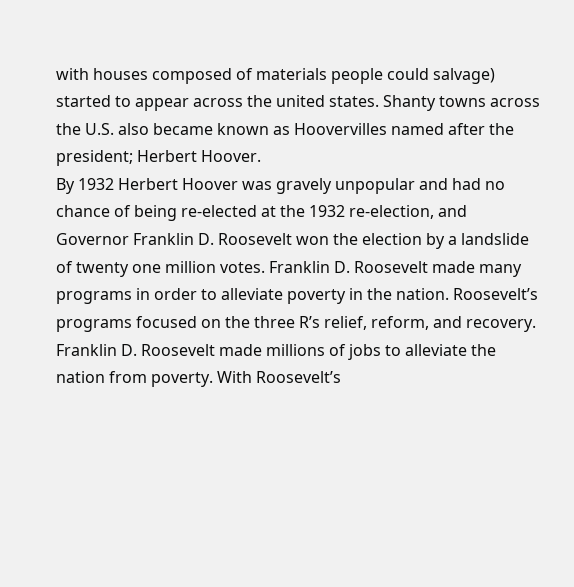with houses composed of materials people could salvage) started to appear across the united states. Shanty towns across the U.S. also became known as Hoovervilles named after the president; Herbert Hoover.
By 1932 Herbert Hoover was gravely unpopular and had no chance of being re-elected at the 1932 re-election, and Governor Franklin D. Roosevelt won the election by a landslide of twenty one million votes. Franklin D. Roosevelt made many programs in order to alleviate poverty in the nation. Roosevelt’s programs focused on the three R’s relief, reform, and recovery. Franklin D. Roosevelt made millions of jobs to alleviate the nation from poverty. With Roosevelt’s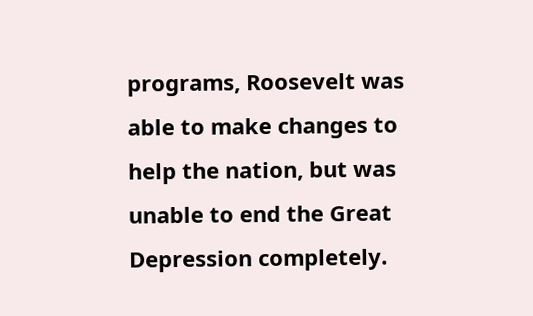programs, Roosevelt was able to make changes to help the nation, but was unable to end the Great Depression completely.